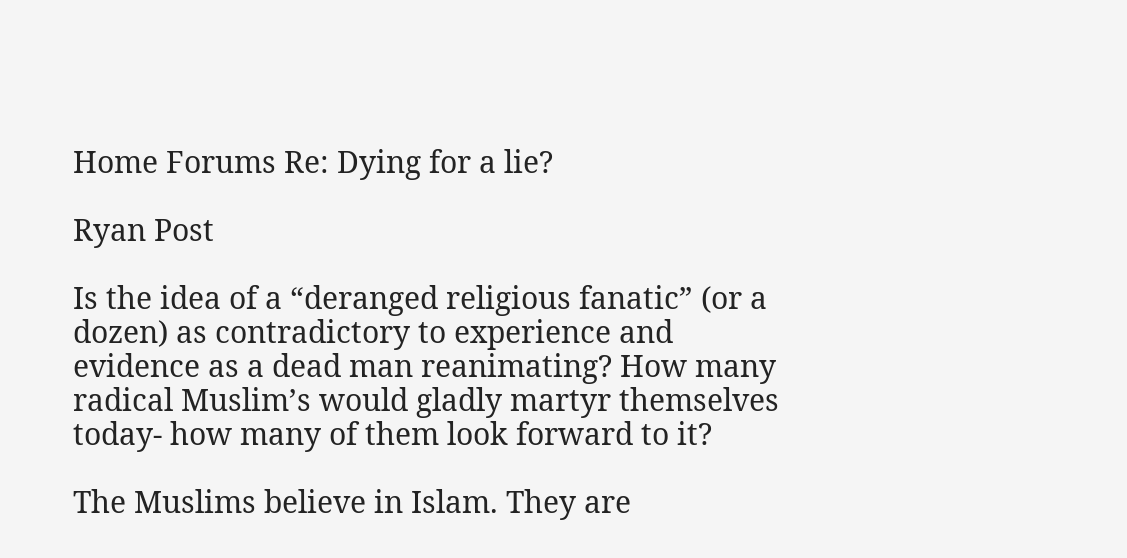Home Forums Re: Dying for a lie?

Ryan Post

Is the idea of a “deranged religious fanatic” (or a dozen) as contradictory to experience and evidence as a dead man reanimating? How many radical Muslim’s would gladly martyr themselves today- how many of them look forward to it?

The Muslims believe in Islam. They are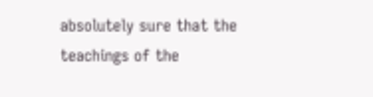absolutely sure that the teachings of the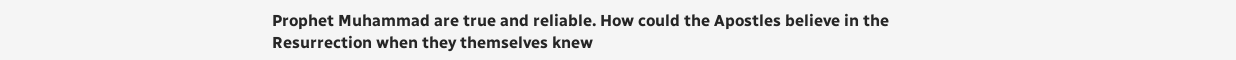Prophet Muhammad are true and reliable. How could the Apostles believe in the Resurrection when they themselves knew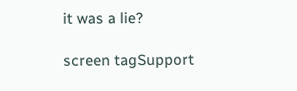it was a lie?

screen tagSupport